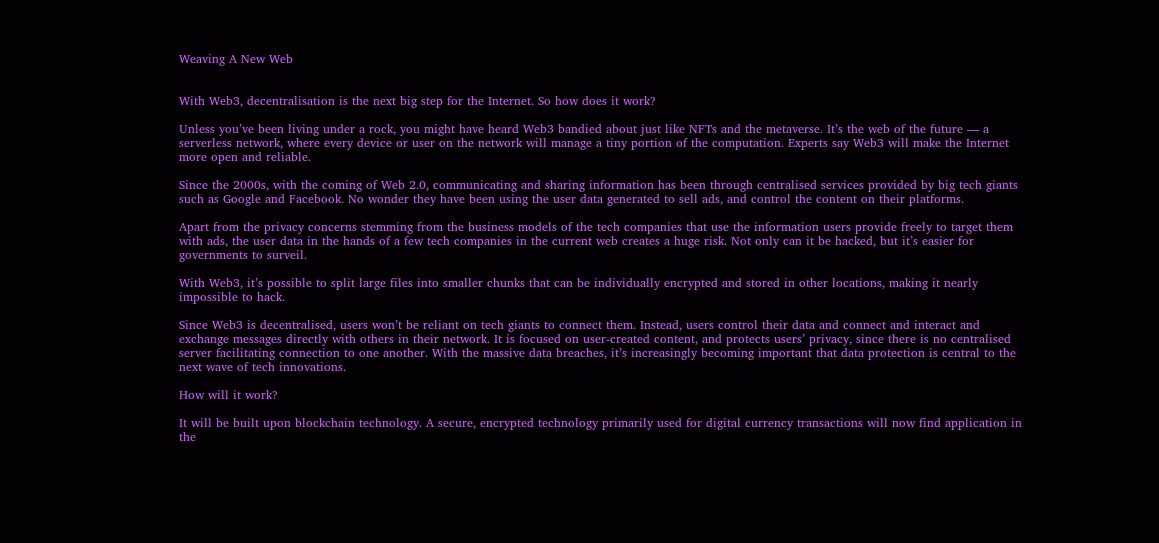Weaving A New Web


With Web3, decentralisation is the next big step for the Internet. So how does it work?

Unless you’ve been living under a rock, you might have heard Web3 bandied about just like NFTs and the metaverse. It’s the web of the future — a serverless network, where every device or user on the network will manage a tiny portion of the computation. Experts say Web3 will make the Internet more open and reliable.

Since the 2000s, with the coming of Web 2.0, communicating and sharing information has been through centralised services provided by big tech giants such as Google and Facebook. No wonder they have been using the user data generated to sell ads, and control the content on their platforms.

Apart from the privacy concerns stemming from the business models of the tech companies that use the information users provide freely to target them with ads, the user data in the hands of a few tech companies in the current web creates a huge risk. Not only can it be hacked, but it’s easier for governments to surveil.

With Web3, it’s possible to split large files into smaller chunks that can be individually encrypted and stored in other locations, making it nearly impossible to hack.

Since Web3 is decentralised, users won’t be reliant on tech giants to connect them. Instead, users control their data and connect and interact and exchange messages directly with others in their network. It is focused on user-created content, and protects users’ privacy, since there is no centralised server facilitating connection to one another. With the massive data breaches, it’s increasingly becoming important that data protection is central to the next wave of tech innovations.

How will it work?

It will be built upon blockchain technology. A secure, encrypted technology primarily used for digital currency transactions will now find application in the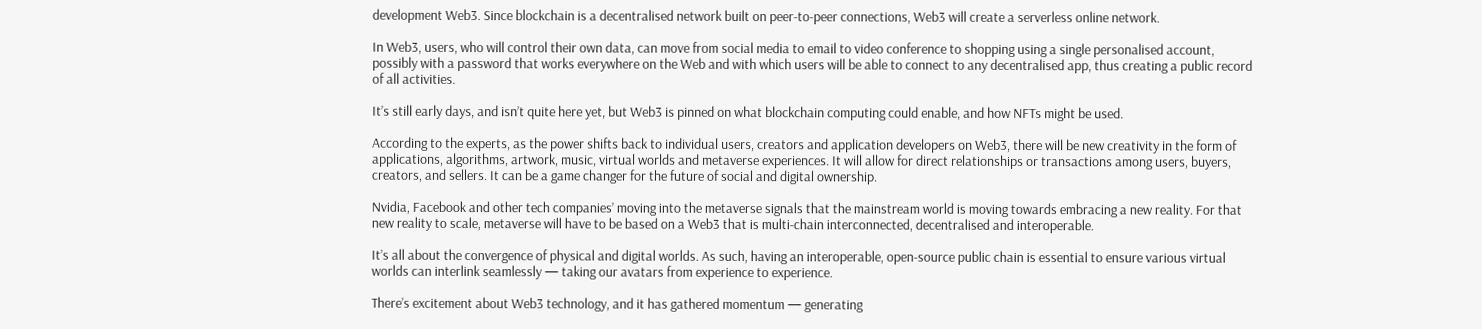development Web3. Since blockchain is a decentralised network built on peer-to-peer connections, Web3 will create a serverless online network.

In Web3, users, who will control their own data, can move from social media to email to video conference to shopping using a single personalised account, possibly with a password that works everywhere on the Web and with which users will be able to connect to any decentralised app, thus creating a public record of all activities.

It’s still early days, and isn’t quite here yet, but Web3 is pinned on what blockchain computing could enable, and how NFTs might be used.

According to the experts, as the power shifts back to individual users, creators and application developers on Web3, there will be new creativity in the form of applications, algorithms, artwork, music, virtual worlds and metaverse experiences. It will allow for direct relationships or transactions among users, buyers, creators, and sellers. It can be a game changer for the future of social and digital ownership.

Nvidia, Facebook and other tech companies’ moving into the metaverse signals that the mainstream world is moving towards embracing a new reality. For that new reality to scale, metaverse will have to be based on a Web3 that is multi-chain interconnected, decentralised and interoperable.

It’s all about the convergence of physical and digital worlds. As such, having an interoperable, open-source public chain is essential to ensure various virtual worlds can interlink seamlessly — taking our avatars from experience to experience.

There’s excitement about Web3 technology, and it has gathered momentum — generating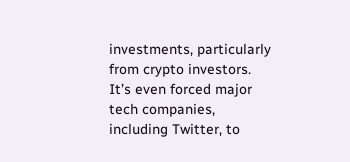investments, particularly from crypto investors. It’s even forced major tech companies, including Twitter, to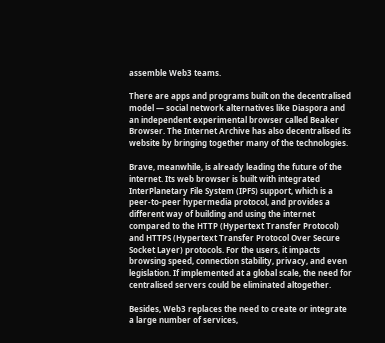assemble Web3 teams.

There are apps and programs built on the decentralised model — social network alternatives like Diaspora and an independent experimental browser called Beaker Browser. The Internet Archive has also decentralised its website by bringing together many of the technologies.

Brave, meanwhile, is already leading the future of the internet. Its web browser is built with integrated InterPlanetary File System (IPFS) support, which is a peer-to-peer hypermedia protocol, and provides a different way of building and using the internet compared to the HTTP (Hypertext Transfer Protocol) and HTTPS (Hypertext Transfer Protocol Over Secure Socket Layer) protocols. For the users, it impacts browsing speed, connection stability, privacy, and even legislation. If implemented at a global scale, the need for centralised servers could be eliminated altogether.

Besides, Web3 replaces the need to create or integrate a large number of services,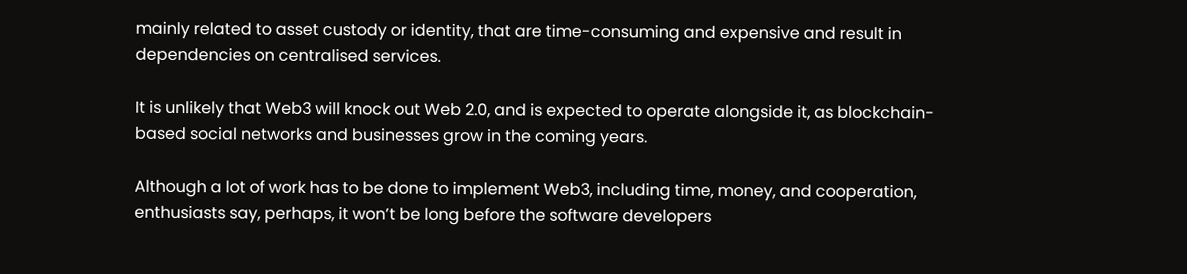mainly related to asset custody or identity, that are time-consuming and expensive and result in dependencies on centralised services.

It is unlikely that Web3 will knock out Web 2.0, and is expected to operate alongside it, as blockchain-based social networks and businesses grow in the coming years.

Although a lot of work has to be done to implement Web3, including time, money, and cooperation, enthusiasts say, perhaps, it won’t be long before the software developers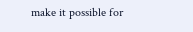make it possible for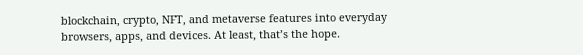blockchain, crypto, NFT, and metaverse features into everyday browsers, apps, and devices. At least, that’s the hope.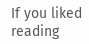If you liked reading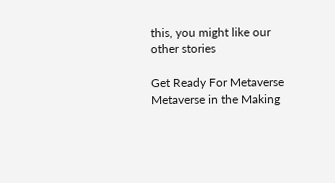this, you might like our other stories

Get Ready For Metaverse
Metaverse in the Making